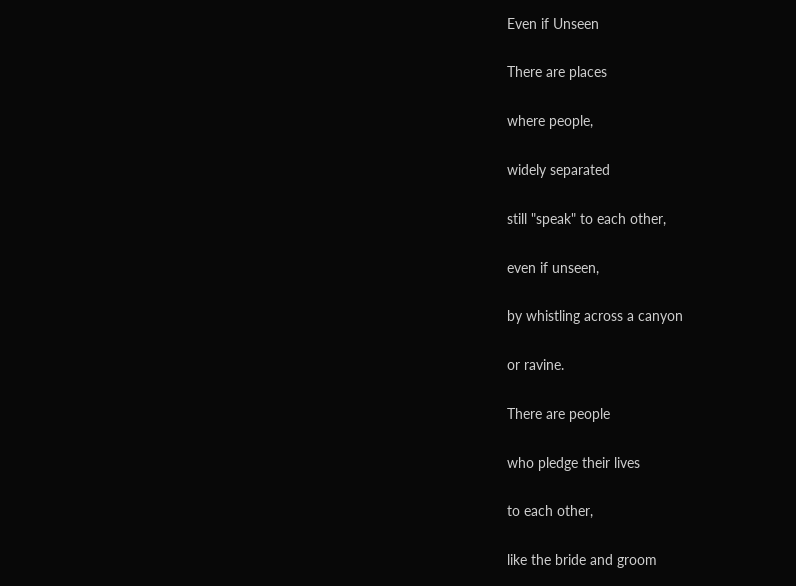Even if Unseen

There are places

where people,

widely separated

still "speak" to each other,

even if unseen,

by whistling across a canyon

or ravine.

There are people

who pledge their lives

to each other,

like the bride and groom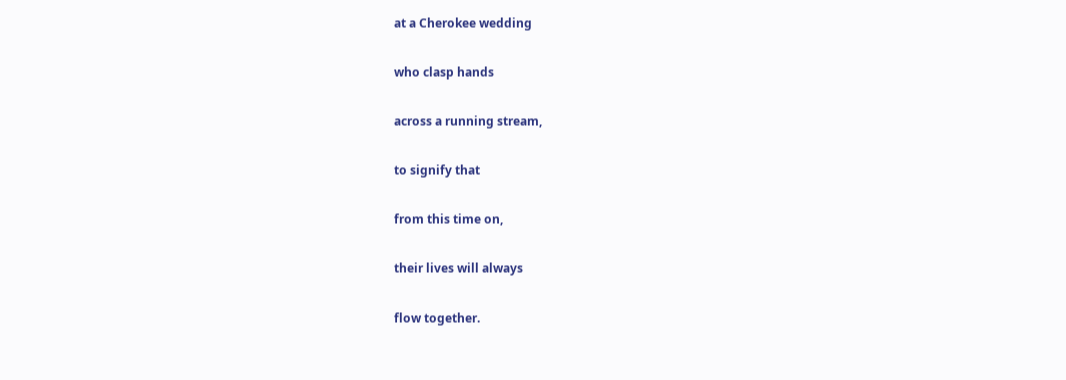at a Cherokee wedding

who clasp hands

across a running stream,

to signify that

from this time on,

their lives will always

flow together.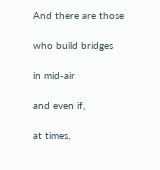And there are those

who build bridges

in mid-air

and even if,

at times,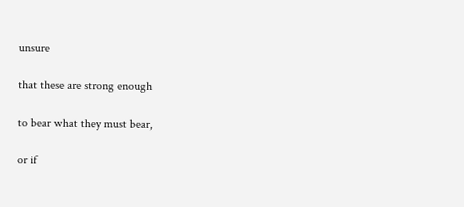unsure

that these are strong enough

to bear what they must bear,

or if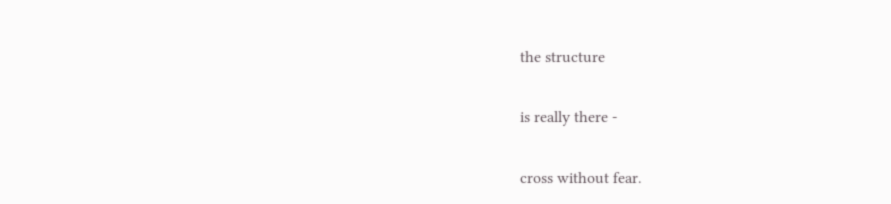the structure

is really there -

cross without fear.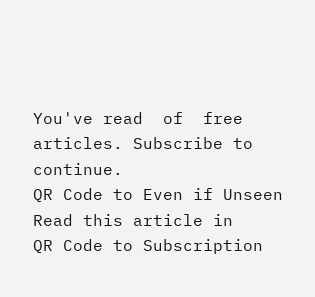You've read  of  free articles. Subscribe to continue.
QR Code to Even if Unseen
Read this article in
QR Code to Subscription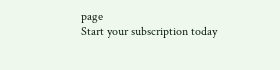page
Start your subscription today